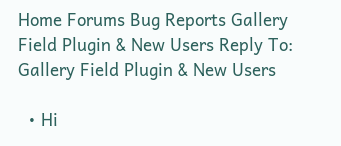Home Forums Bug Reports Gallery Field Plugin & New Users Reply To: Gallery Field Plugin & New Users

  • Hi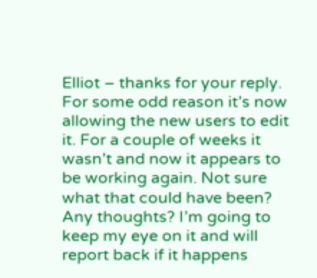Elliot – thanks for your reply. For some odd reason it’s now allowing the new users to edit it. For a couple of weeks it wasn’t and now it appears to be working again. Not sure what that could have been? Any thoughts? I’m going to keep my eye on it and will report back if it happens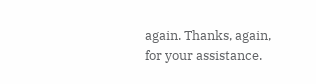again. Thanks, again, for your assistance.